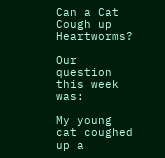Can a Cat Cough up Heartworms?

Our question this week was:

My young cat coughed up a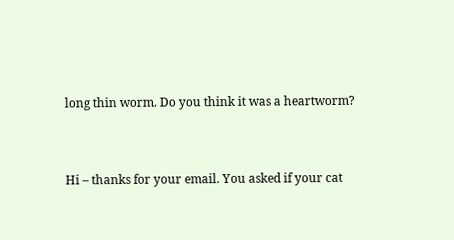long thin worm. Do you think it was a heartworm?


Hi – thanks for your email. You asked if your cat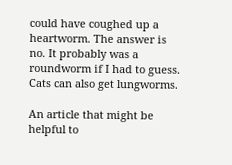could have coughed up a heartworm. The answer is no. It probably was a roundworm if I had to guess. Cats can also get lungworms.

An article that might be helpful to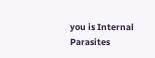you is Internal Parasites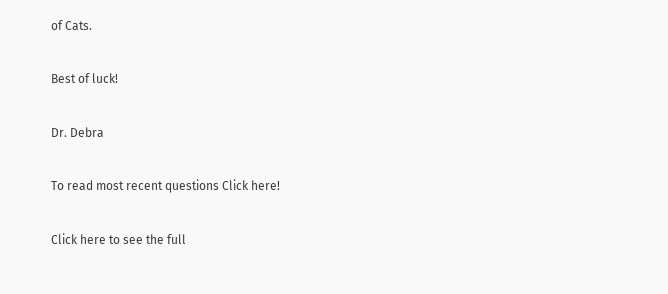of Cats.

Best of luck!

Dr. Debra

To read most recent questions Click here!

Click here to see the full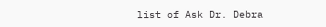list of Ask Dr. Debra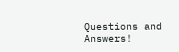Questions and Answers!